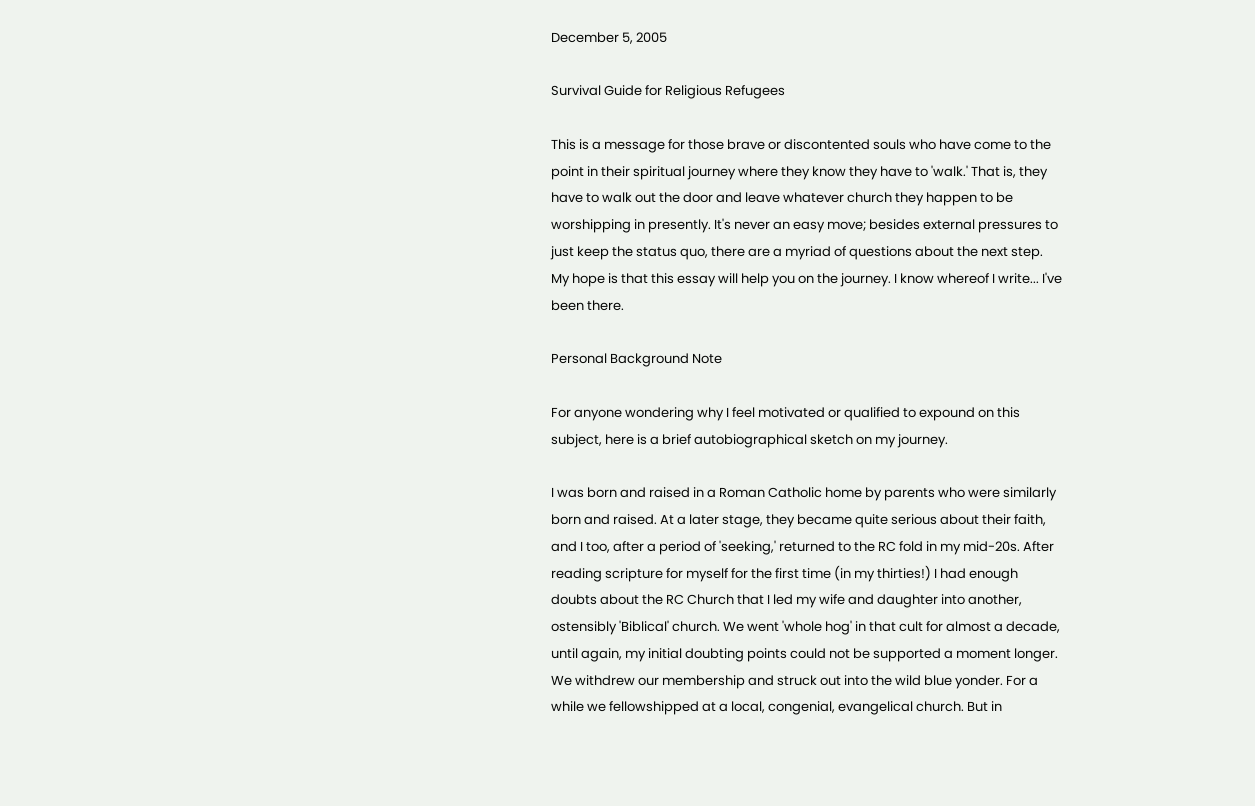December 5, 2005

Survival Guide for Religious Refugees

This is a message for those brave or discontented souls who have come to the point in their spiritual journey where they know they have to 'walk.' That is, they have to walk out the door and leave whatever church they happen to be worshipping in presently. It's never an easy move; besides external pressures to just keep the status quo, there are a myriad of questions about the next step. My hope is that this essay will help you on the journey. I know whereof I write... I've been there.

Personal Background Note

For anyone wondering why I feel motivated or qualified to expound on this subject, here is a brief autobiographical sketch on my journey.

I was born and raised in a Roman Catholic home by parents who were similarly born and raised. At a later stage, they became quite serious about their faith, and I too, after a period of 'seeking,' returned to the RC fold in my mid-20s. After reading scripture for myself for the first time (in my thirties!) I had enough doubts about the RC Church that I led my wife and daughter into another, ostensibly 'Biblical' church. We went 'whole hog' in that cult for almost a decade, until again, my initial doubting points could not be supported a moment longer. We withdrew our membership and struck out into the wild blue yonder. For a while we fellowshipped at a local, congenial, evangelical church. But in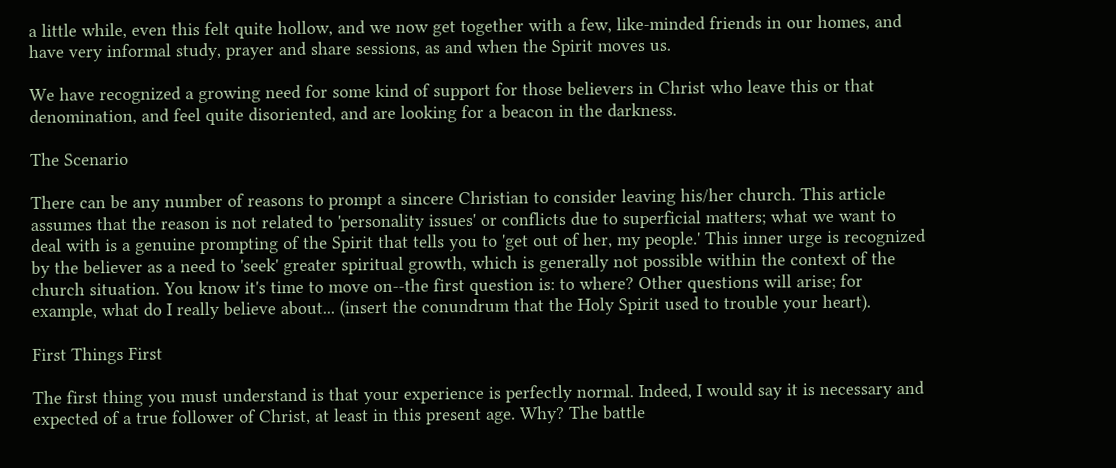a little while, even this felt quite hollow, and we now get together with a few, like-minded friends in our homes, and have very informal study, prayer and share sessions, as and when the Spirit moves us.

We have recognized a growing need for some kind of support for those believers in Christ who leave this or that denomination, and feel quite disoriented, and are looking for a beacon in the darkness.

The Scenario

There can be any number of reasons to prompt a sincere Christian to consider leaving his/her church. This article assumes that the reason is not related to 'personality issues' or conflicts due to superficial matters; what we want to deal with is a genuine prompting of the Spirit that tells you to 'get out of her, my people.' This inner urge is recognized by the believer as a need to 'seek' greater spiritual growth, which is generally not possible within the context of the church situation. You know it's time to move on--the first question is: to where? Other questions will arise; for example, what do I really believe about... (insert the conundrum that the Holy Spirit used to trouble your heart).

First Things First

The first thing you must understand is that your experience is perfectly normal. Indeed, I would say it is necessary and expected of a true follower of Christ, at least in this present age. Why? The battle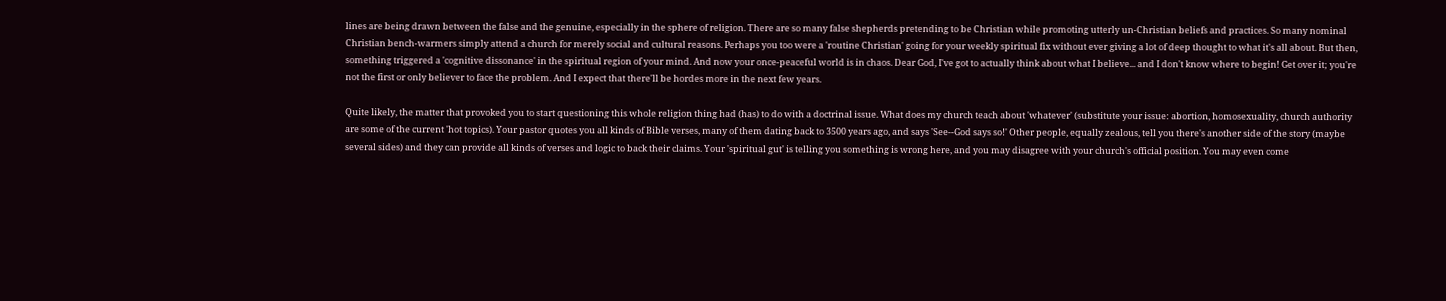lines are being drawn between the false and the genuine, especially in the sphere of religion. There are so many false shepherds pretending to be Christian while promoting utterly un-Christian beliefs and practices. So many nominal Christian bench-warmers simply attend a church for merely social and cultural reasons. Perhaps you too were a 'routine Christian' going for your weekly spiritual fix without ever giving a lot of deep thought to what it's all about. But then, something triggered a 'cognitive dissonance' in the spiritual region of your mind. And now your once-peaceful world is in chaos. Dear God, I've got to actually think about what I believe... and I don't know where to begin! Get over it; you're not the first or only believer to face the problem. And I expect that there'll be hordes more in the next few years.

Quite likely, the matter that provoked you to start questioning this whole religion thing had (has) to do with a doctrinal issue. What does my church teach about 'whatever' (substitute your issue: abortion, homosexuality, church authority are some of the current 'hot topics). Your pastor quotes you all kinds of Bible verses, many of them dating back to 3500 years ago, and says 'See--God says so!' Other people, equally zealous, tell you there's another side of the story (maybe several sides) and they can provide all kinds of verses and logic to back their claims. Your 'spiritual gut' is telling you something is wrong here, and you may disagree with your church's official position. You may even come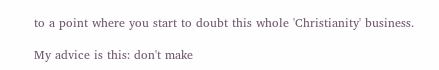to a point where you start to doubt this whole 'Christianity' business.

My advice is this: don't make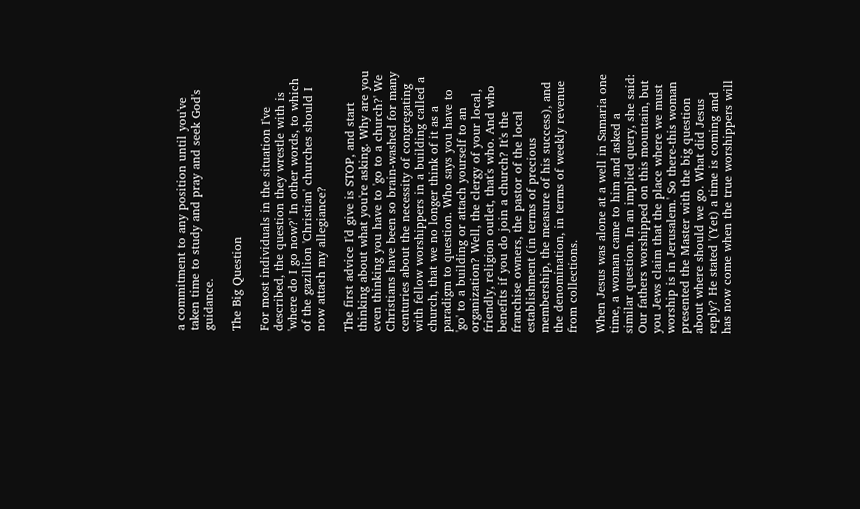a commitment to any position until you've taken time to study and pray and seek God's guidance.

The Big Question

For most individuals in the situation I've described, the question they wrestle with is 'where do I go now?' In other words, to which of the gazillion 'Christian' churches should I now attach my allegiance?

The first advice I'd give is STOP, and start thinking about what you're asking. Why are you even thinking you have to 'go to a church?' We Christians have been so brain-washed for many centuries about the necessity of congregating with fellow worshippers in a building called a church, that we no longer think of it as a paradigm to question. Who says you have to 'go' to a building or attach yourself to an organization? Well, the clergy of your local, friendly, religion outlet, that's who. And who benefits if you do join a church? It's the franchise owners, the pastor of the local establishment (in terms of precious membership, the measure of his success), and the denomination, in terms of weekly revenue from collections.

When Jesus was alone at a well in Samaria one time, a woman came to him and asked a similar question. In an implied query, she said: Our fathers worshipped on this mountain, but you Jews claim that the place where we must worship is in Jerusalem.' So there-this woman presented the Master with the big question about where should we go. What did Jesus reply? He stated '(Yet) a time is coming and has now come when the true worshippers will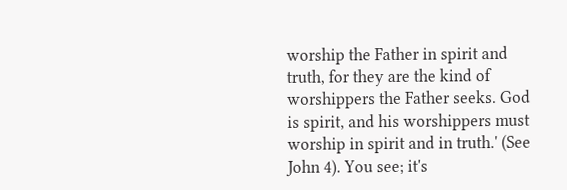worship the Father in spirit and truth, for they are the kind of worshippers the Father seeks. God is spirit, and his worshippers must worship in spirit and in truth.' (See John 4). You see; it's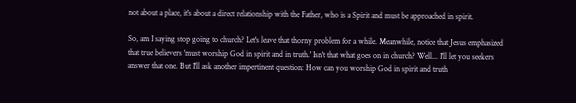not about a place, it's about a direct relationship with the Father, who is a Spirit and must be approached in spirit.

So, am I saying stop going to church? Let's leave that thorny problem for a while. Meanwhile, notice that Jesus emphasized that true believers 'must worship God in spirit and in truth.' Isn't that what goes on in church? Well... I'll let you seekers answer that one. But I'll ask another impertinent question: How can you worship God in spirit and truth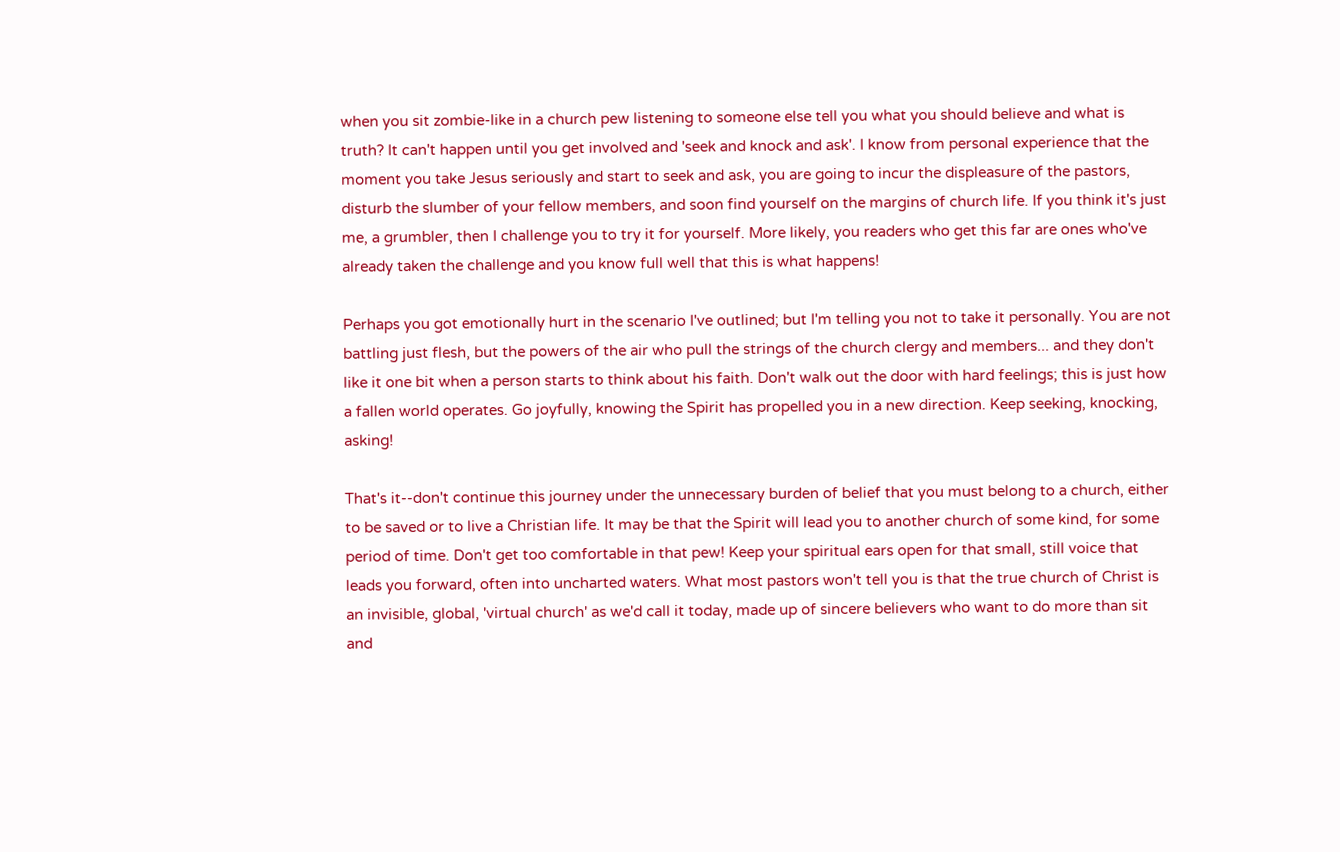when you sit zombie-like in a church pew listening to someone else tell you what you should believe and what is truth? It can't happen until you get involved and 'seek and knock and ask'. I know from personal experience that the moment you take Jesus seriously and start to seek and ask, you are going to incur the displeasure of the pastors, disturb the slumber of your fellow members, and soon find yourself on the margins of church life. If you think it's just me, a grumbler, then I challenge you to try it for yourself. More likely, you readers who get this far are ones who've already taken the challenge and you know full well that this is what happens!

Perhaps you got emotionally hurt in the scenario I've outlined; but I'm telling you not to take it personally. You are not battling just flesh, but the powers of the air who pull the strings of the church clergy and members... and they don't like it one bit when a person starts to think about his faith. Don't walk out the door with hard feelings; this is just how a fallen world operates. Go joyfully, knowing the Spirit has propelled you in a new direction. Keep seeking, knocking, asking!

That's it--don't continue this journey under the unnecessary burden of belief that you must belong to a church, either to be saved or to live a Christian life. It may be that the Spirit will lead you to another church of some kind, for some period of time. Don't get too comfortable in that pew! Keep your spiritual ears open for that small, still voice that leads you forward, often into uncharted waters. What most pastors won't tell you is that the true church of Christ is an invisible, global, 'virtual church' as we'd call it today, made up of sincere believers who want to do more than sit and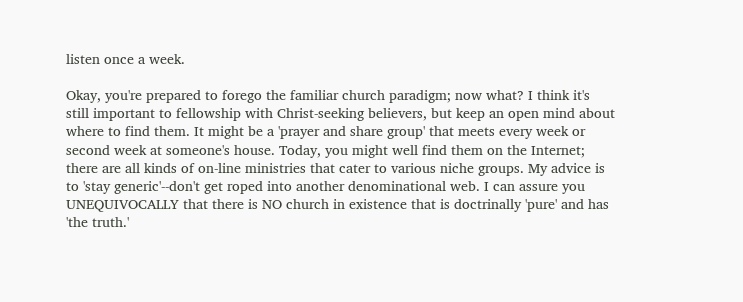listen once a week.

Okay, you're prepared to forego the familiar church paradigm; now what? I think it's still important to fellowship with Christ-seeking believers, but keep an open mind about where to find them. It might be a 'prayer and share group' that meets every week or second week at someone's house. Today, you might well find them on the Internet; there are all kinds of on-line ministries that cater to various niche groups. My advice is to 'stay generic'--don't get roped into another denominational web. I can assure you UNEQUIVOCALLY that there is NO church in existence that is doctrinally 'pure' and has 'the truth.'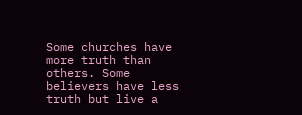Some churches have more truth than others. Some believers have less truth but live a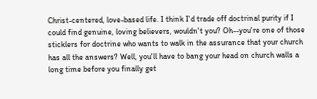Christ-centered, love-based life. I think I'd trade off doctrinal purity if I could find genuine, loving believers, wouldn't you? Oh--you're one of those sticklers for doctrine who wants to walk in the assurance that your church has all the answers? Well, you'll have to bang your head on church walls a long time before you finally get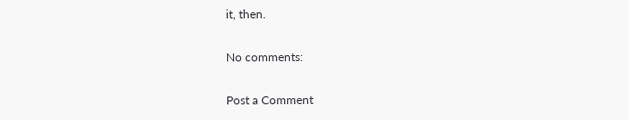it, then.

No comments:

Post a Comment